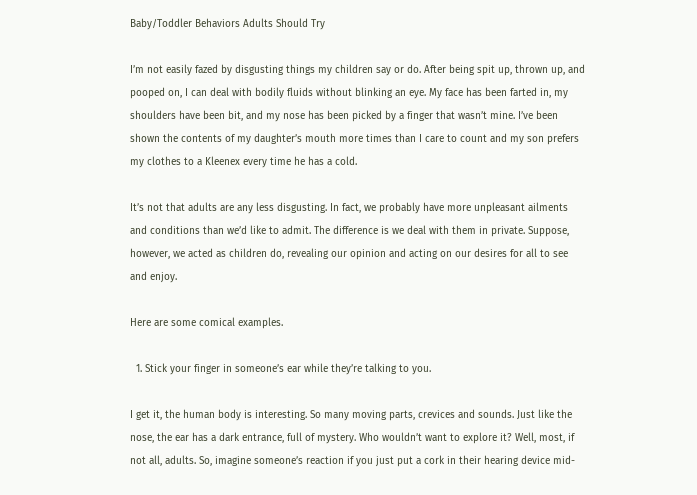Baby/Toddler Behaviors Adults Should Try

I’m not easily fazed by disgusting things my children say or do. After being spit up, thrown up, and pooped on, I can deal with bodily fluids without blinking an eye. My face has been farted in, my shoulders have been bit, and my nose has been picked by a finger that wasn’t mine. I’ve been shown the contents of my daughter’s mouth more times than I care to count and my son prefers my clothes to a Kleenex every time he has a cold.

It’s not that adults are any less disgusting. In fact, we probably have more unpleasant ailments and conditions than we’d like to admit. The difference is we deal with them in private. Suppose, however, we acted as children do, revealing our opinion and acting on our desires for all to see and enjoy.

Here are some comical examples.

  1. Stick your finger in someone’s ear while they’re talking to you.

I get it, the human body is interesting. So many moving parts, crevices and sounds. Just like the nose, the ear has a dark entrance, full of mystery. Who wouldn’t want to explore it? Well, most, if not all, adults. So, imagine someone’s reaction if you just put a cork in their hearing device mid-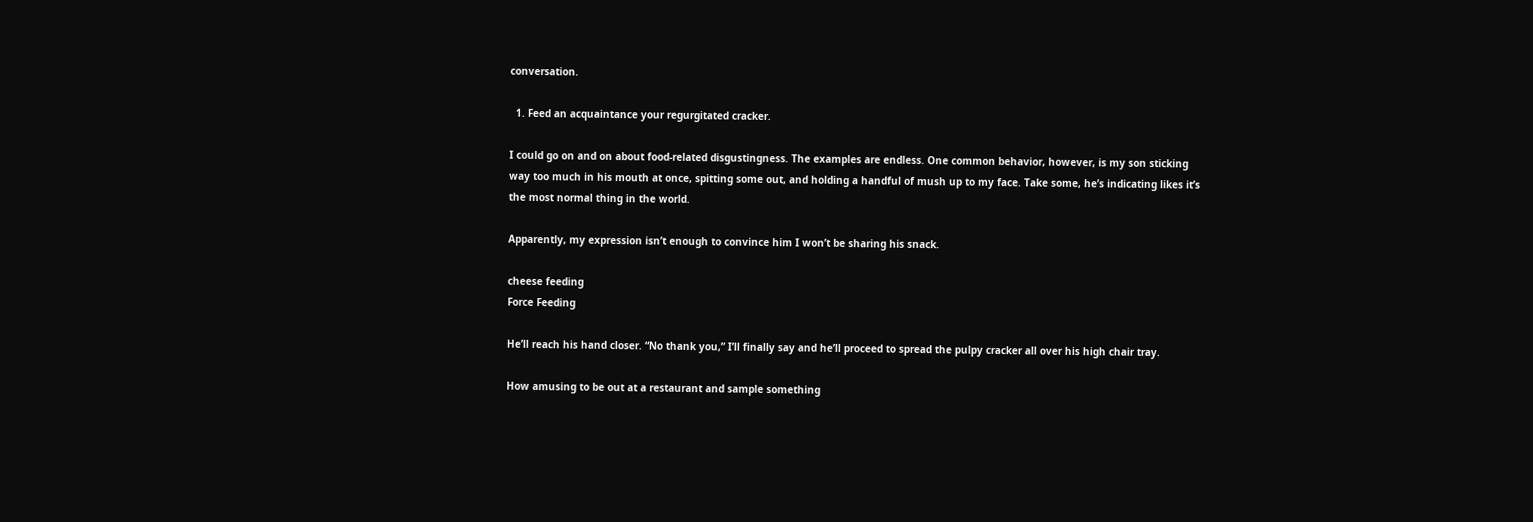conversation.

  1. Feed an acquaintance your regurgitated cracker.

I could go on and on about food-related disgustingness. The examples are endless. One common behavior, however, is my son sticking way too much in his mouth at once, spitting some out, and holding a handful of mush up to my face. Take some, he’s indicating likes it’s the most normal thing in the world.

Apparently, my expression isn’t enough to convince him I won’t be sharing his snack.

cheese feeding
Force Feeding

He’ll reach his hand closer. “No thank you,” I’ll finally say and he’ll proceed to spread the pulpy cracker all over his high chair tray.

How amusing to be out at a restaurant and sample something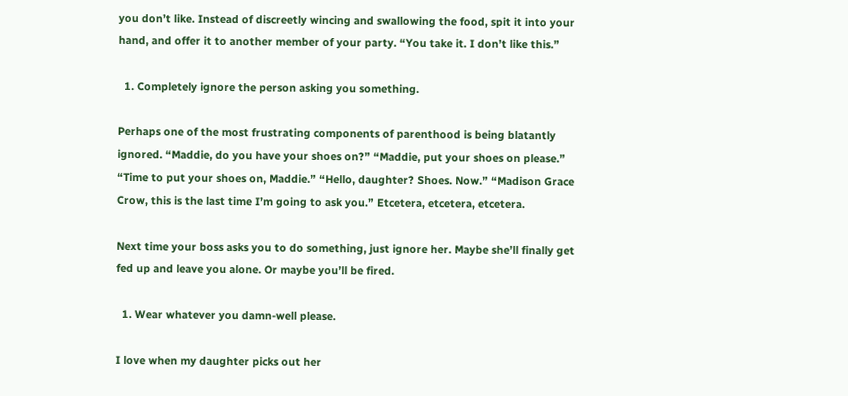you don’t like. Instead of discreetly wincing and swallowing the food, spit it into your hand, and offer it to another member of your party. “You take it. I don’t like this.”

  1. Completely ignore the person asking you something.

Perhaps one of the most frustrating components of parenthood is being blatantly ignored. “Maddie, do you have your shoes on?” “Maddie, put your shoes on please.” “Time to put your shoes on, Maddie.” “Hello, daughter? Shoes. Now.” “Madison Grace Crow, this is the last time I’m going to ask you.” Etcetera, etcetera, etcetera.

Next time your boss asks you to do something, just ignore her. Maybe she’ll finally get fed up and leave you alone. Or maybe you’ll be fired.

  1. Wear whatever you damn-well please.

I love when my daughter picks out her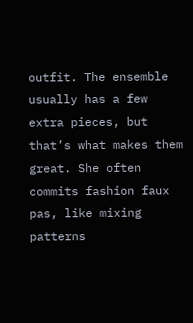outfit. The ensemble usually has a few extra pieces, but that’s what makes them great. She often commits fashion faux pas, like mixing patterns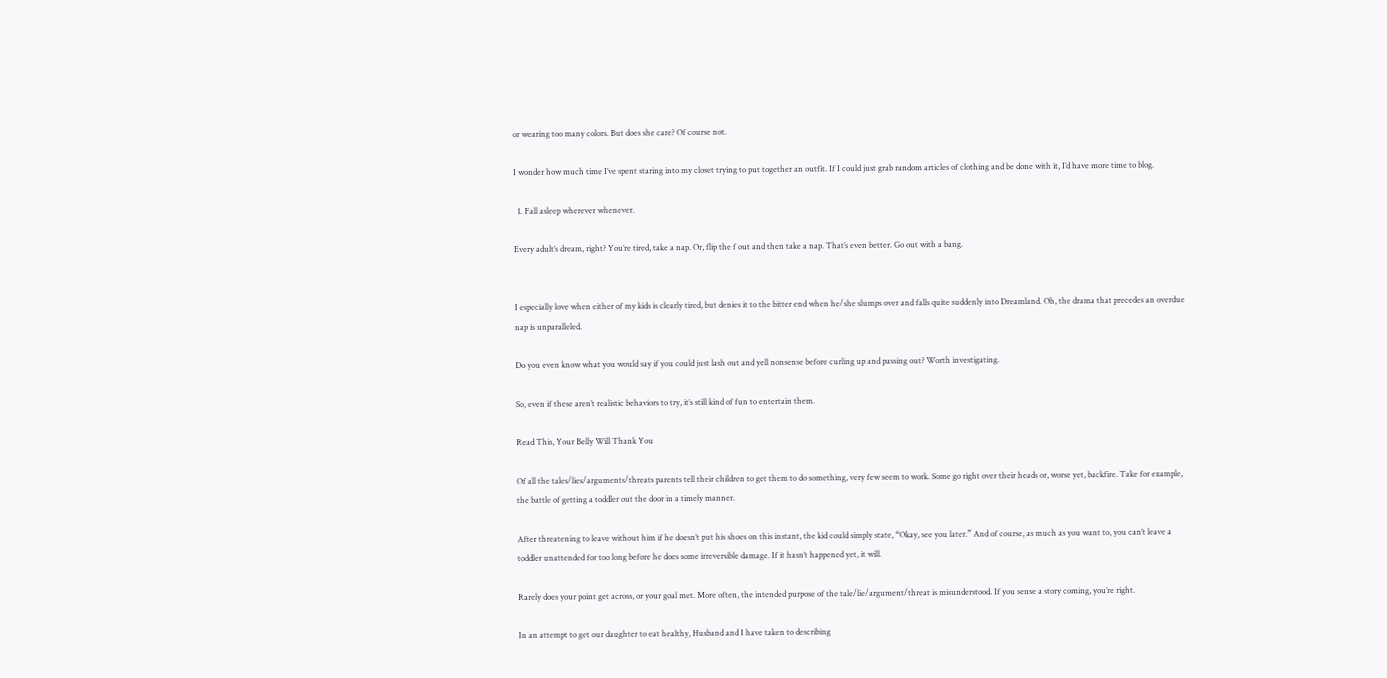or wearing too many colors. But does she care? Of course not.

I wonder how much time I’ve spent staring into my closet trying to put together an outfit. If I could just grab random articles of clothing and be done with it, I’d have more time to blog.

  1. Fall asleep wherever whenever.

Every adult’s dream, right? You’re tired, take a nap. Or, flip the f out and then take a nap. That’s even better. Go out with a bang.


I especially love when either of my kids is clearly tired, but denies it to the bitter end when he/she slumps over and falls quite suddenly into Dreamland. Oh, the drama that precedes an overdue nap is unparalleled.

Do you even know what you would say if you could just lash out and yell nonsense before curling up and passing out? Worth investigating.

So, even if these aren’t realistic behaviors to try, it’s still kind of fun to entertain them.

Read This, Your Belly Will Thank You

Of all the tales/lies/arguments/threats parents tell their children to get them to do something, very few seem to work. Some go right over their heads or, worse yet, backfire. Take for example, the battle of getting a toddler out the door in a timely manner.

After threatening to leave without him if he doesn’t put his shoes on this instant, the kid could simply state, “Okay, see you later.” And of course, as much as you want to, you can’t leave a toddler unattended for too long before he does some irreversible damage. If it hasn’t happened yet, it will.

Rarely does your point get across, or your goal met. More often, the intended purpose of the tale/lie/argument/threat is misunderstood. If you sense a story coming, you’re right.

In an attempt to get our daughter to eat healthy, Husband and I have taken to describing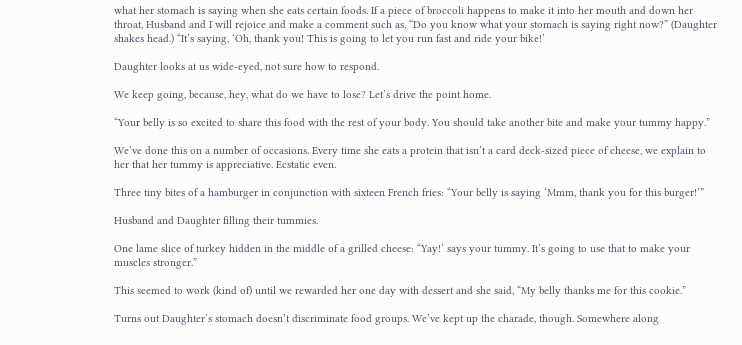what her stomach is saying when she eats certain foods. If a piece of broccoli happens to make it into her mouth and down her throat, Husband and I will rejoice and make a comment such as, “Do you know what your stomach is saying right now?” (Daughter shakes head.) “It’s saying, ‘Oh, thank you! This is going to let you run fast and ride your bike!’

Daughter looks at us wide-eyed, not sure how to respond.

We keep going, because, hey, what do we have to lose? Let’s drive the point home.

“Your belly is so excited to share this food with the rest of your body. You should take another bite and make your tummy happy.”

We’ve done this on a number of occasions. Every time she eats a protein that isn’t a card deck-sized piece of cheese, we explain to her that her tummy is appreciative. Ecstatic even.

Three tiny bites of a hamburger in conjunction with sixteen French fries: “Your belly is saying ‘Mmm, thank you for this burger!’”

Husband and Daughter filling their tummies.

One lame slice of turkey hidden in the middle of a grilled cheese: “Yay!’ says your tummy. It’s going to use that to make your muscles stronger.”

This seemed to work (kind of) until we rewarded her one day with dessert and she said, “My belly thanks me for this cookie.”

Turns out Daughter’s stomach doesn’t discriminate food groups. We’ve kept up the charade, though. Somewhere along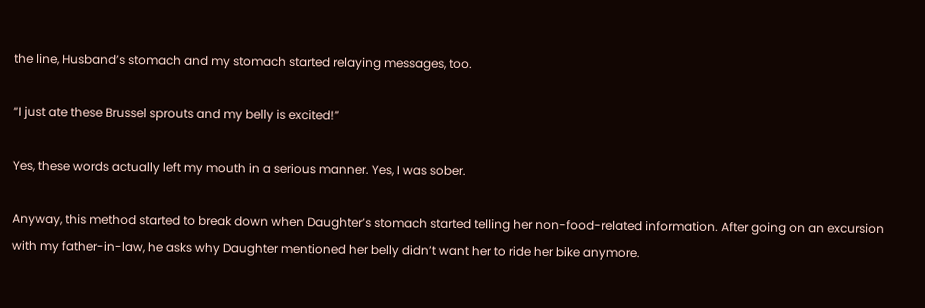the line, Husband’s stomach and my stomach started relaying messages, too.

“I just ate these Brussel sprouts and my belly is excited!”

Yes, these words actually left my mouth in a serious manner. Yes, I was sober.

Anyway, this method started to break down when Daughter’s stomach started telling her non-food-related information. After going on an excursion with my father-in-law, he asks why Daughter mentioned her belly didn’t want her to ride her bike anymore.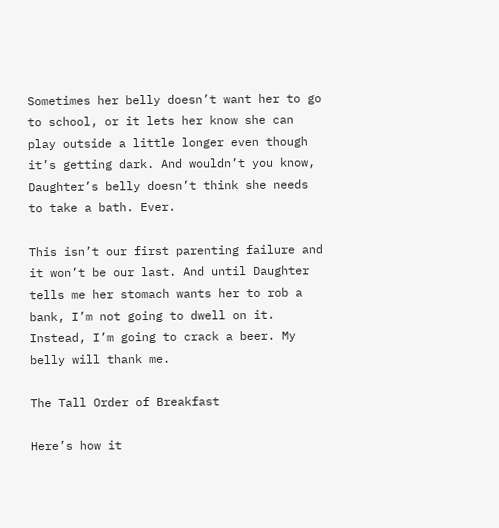Sometimes her belly doesn’t want her to go to school, or it lets her know she can play outside a little longer even though it’s getting dark. And wouldn’t you know, Daughter’s belly doesn’t think she needs to take a bath. Ever.

This isn’t our first parenting failure and it won’t be our last. And until Daughter tells me her stomach wants her to rob a bank, I’m not going to dwell on it. Instead, I’m going to crack a beer. My belly will thank me.

The Tall Order of Breakfast

Here’s how it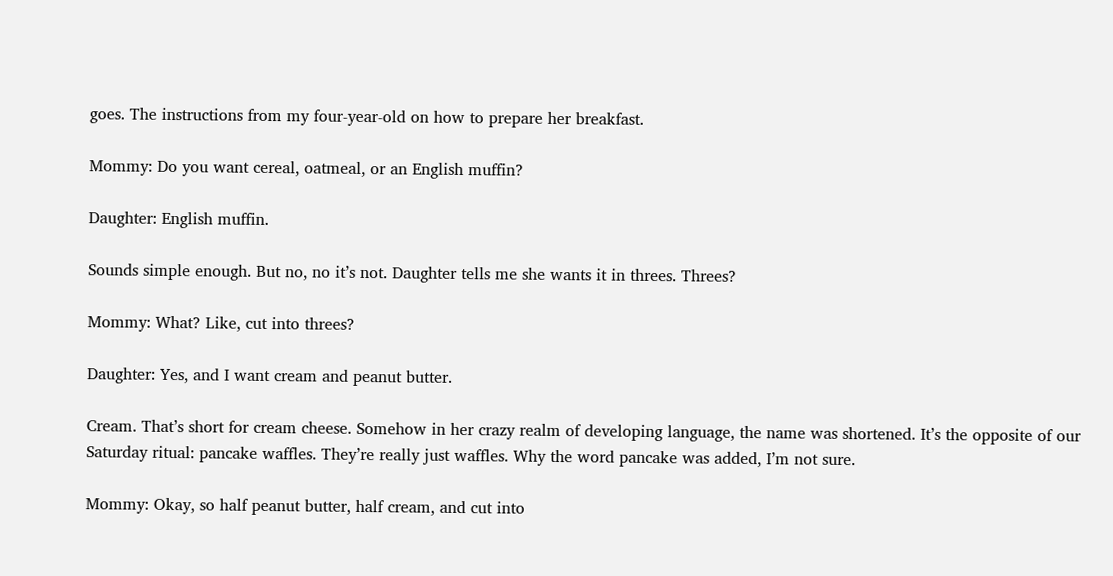goes. The instructions from my four-year-old on how to prepare her breakfast.

Mommy: Do you want cereal, oatmeal, or an English muffin?

Daughter: English muffin.

Sounds simple enough. But no, no it’s not. Daughter tells me she wants it in threes. Threes?

Mommy: What? Like, cut into threes?

Daughter: Yes, and I want cream and peanut butter.

Cream. That’s short for cream cheese. Somehow in her crazy realm of developing language, the name was shortened. It’s the opposite of our Saturday ritual: pancake waffles. They’re really just waffles. Why the word pancake was added, I’m not sure.

Mommy: Okay, so half peanut butter, half cream, and cut into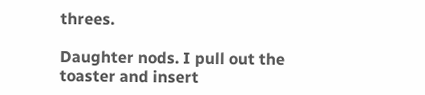threes.

Daughter nods. I pull out the toaster and insert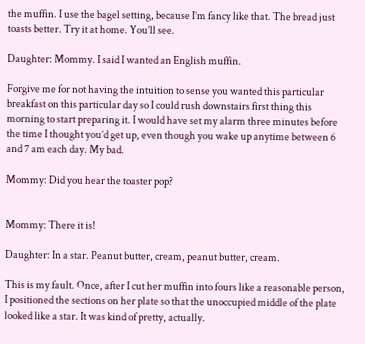the muffin. I use the bagel setting, because I’m fancy like that. The bread just toasts better. Try it at home. You’ll see.

Daughter: Mommy. I said I wanted an English muffin.

Forgive me for not having the intuition to sense you wanted this particular breakfast on this particular day so I could rush downstairs first thing this morning to start preparing it. I would have set my alarm three minutes before the time I thought you’d get up, even though you wake up anytime between 6 and 7 am each day. My bad.

Mommy: Did you hear the toaster pop?


Mommy: There it is!

Daughter: In a star. Peanut butter, cream, peanut butter, cream.

This is my fault. Once, after I cut her muffin into fours like a reasonable person, I positioned the sections on her plate so that the unoccupied middle of the plate looked like a star. It was kind of pretty, actually.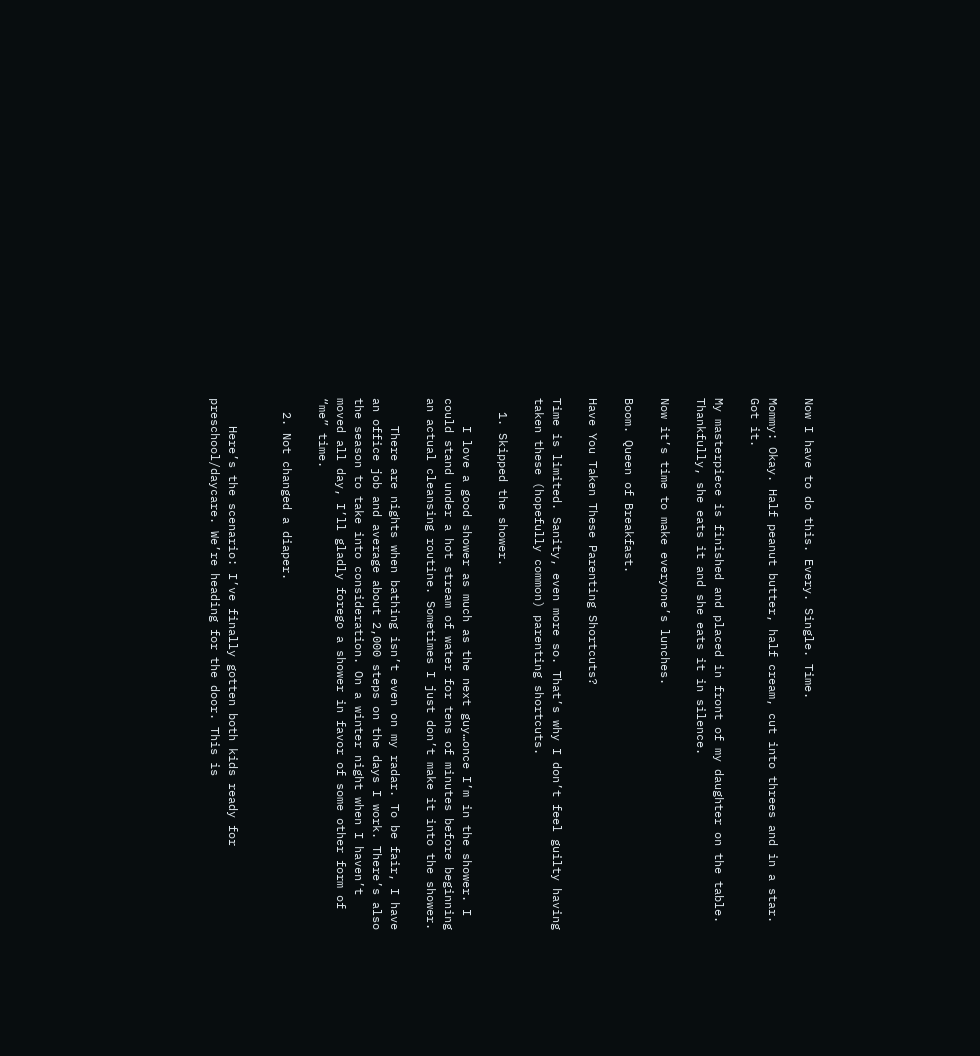Now I have to do this. Every. Single. Time.

Mommy: Okay. Half peanut butter, half cream, cut into threes and in a star. Got it.

My masterpiece is finished and placed in front of my daughter on the table. Thankfully, she eats it and she eats it in silence.

Now it’s time to make everyone’s lunches.

Boom. Queen of Breakfast.

Have You Taken These Parenting Shortcuts?

Time is limited. Sanity, even more so. That’s why I don’t feel guilty having taken these (hopefully common) parenting shortcuts.

  1. Skipped the shower.

    I love a good shower as much as the next guy…once I’m in the shower. I could stand under a hot stream of water for tens of minutes before beginning an actual cleansing routine. Sometimes I just don’t make it into the shower.

    There are nights when bathing isn’t even on my radar. To be fair, I have an office job and average about 2,000 steps on the days I work. There’s also the season to take into consideration. On a winter night when I haven’t moved all day, I’ll gladly forego a shower in favor of some other form of “me” time.

  2. Not changed a diaper.


    Here’s the scenario: I’ve finally gotten both kids ready for preschool/daycare. We’re heading for the door. This is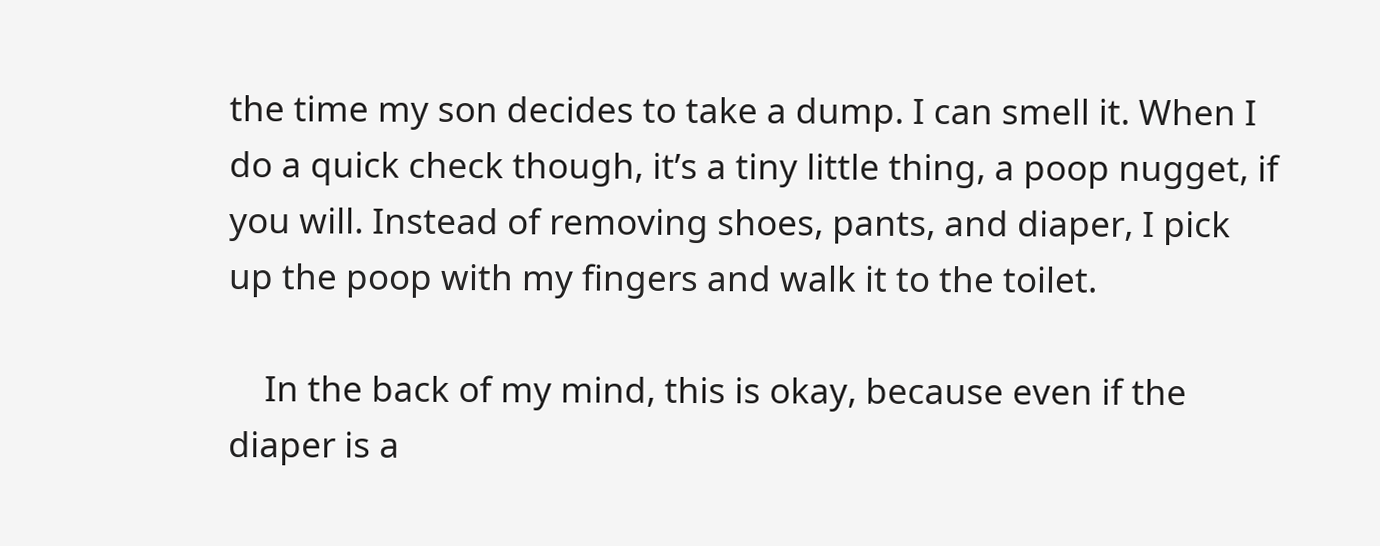the time my son decides to take a dump. I can smell it. When I do a quick check though, it’s a tiny little thing, a poop nugget, if you will. Instead of removing shoes, pants, and diaper, I pick up the poop with my fingers and walk it to the toilet.

    In the back of my mind, this is okay, because even if the diaper is a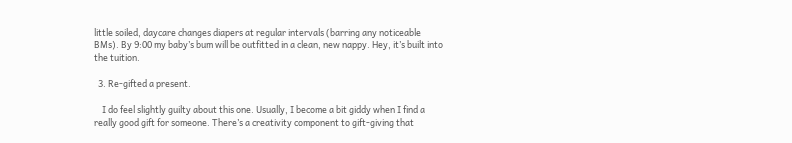little soiled, daycare changes diapers at regular intervals (barring any noticeable BMs). By 9:00 my baby’s bum will be outfitted in a clean, new nappy. Hey, it’s built into the tuition.

  3. Re-gifted a present.

    I do feel slightly guilty about this one. Usually, I become a bit giddy when I find a really good gift for someone. There’s a creativity component to gift-giving that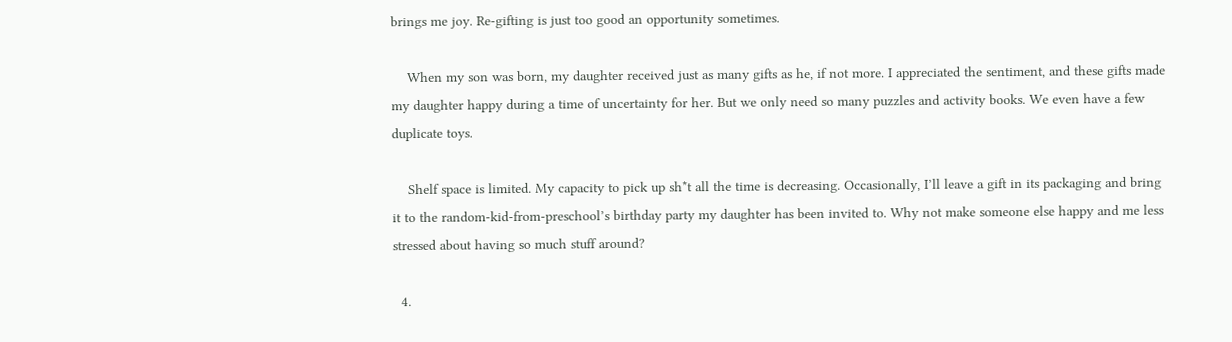brings me joy. Re-gifting is just too good an opportunity sometimes.

    When my son was born, my daughter received just as many gifts as he, if not more. I appreciated the sentiment, and these gifts made my daughter happy during a time of uncertainty for her. But we only need so many puzzles and activity books. We even have a few duplicate toys.

    Shelf space is limited. My capacity to pick up sh*t all the time is decreasing. Occasionally, I’ll leave a gift in its packaging and bring it to the random-kid-from-preschool’s birthday party my daughter has been invited to. Why not make someone else happy and me less stressed about having so much stuff around?

  4.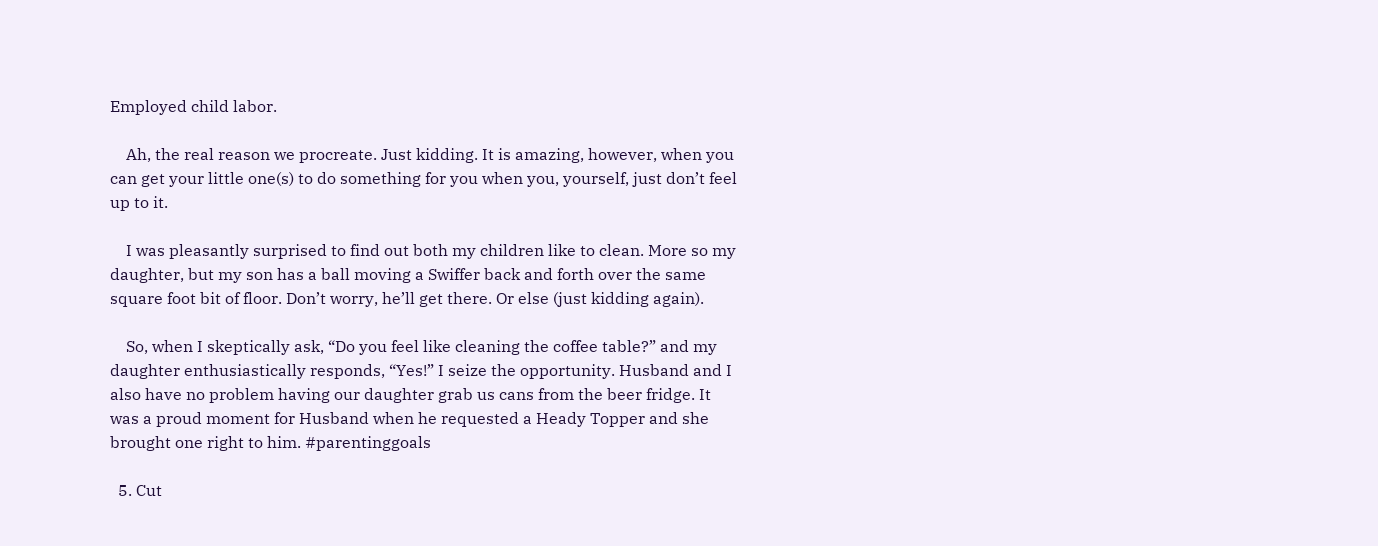Employed child labor.

    Ah, the real reason we procreate. Just kidding. It is amazing, however, when you can get your little one(s) to do something for you when you, yourself, just don’t feel up to it.

    I was pleasantly surprised to find out both my children like to clean. More so my daughter, but my son has a ball moving a Swiffer back and forth over the same square foot bit of floor. Don’t worry, he’ll get there. Or else (just kidding again).

    So, when I skeptically ask, “Do you feel like cleaning the coffee table?” and my daughter enthusiastically responds, “Yes!” I seize the opportunity. Husband and I also have no problem having our daughter grab us cans from the beer fridge. It was a proud moment for Husband when he requested a Heady Topper and she brought one right to him. #parentinggoals

  5. Cut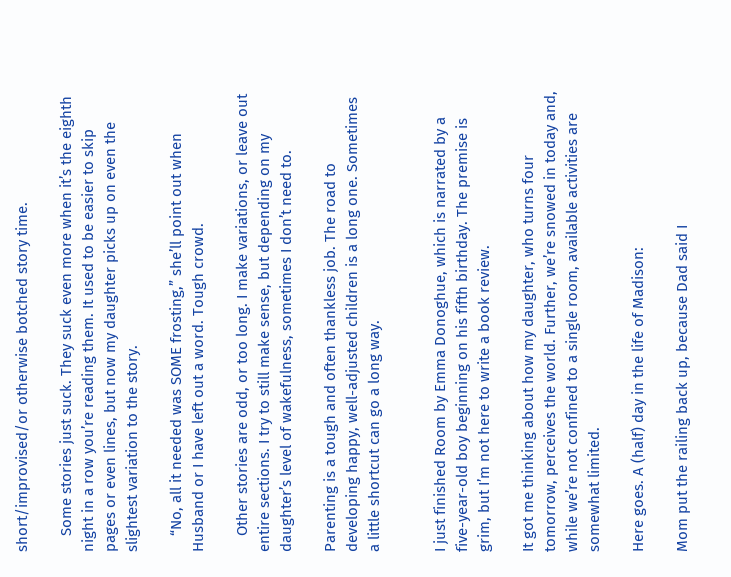short/improvised/or otherwise botched story time.

    Some stories just suck. They suck even more when it’s the eighth night in a row you’re reading them. It used to be easier to skip pages or even lines, but now my daughter picks up on even the slightest variation to the story.

    “No, all it needed was SOME frosting,” she’ll point out when Husband or I have left out a word. Tough crowd.

    Other stories are odd, or too long. I make variations, or leave out entire sections. I try to still make sense, but depending on my daughter’s level of wakefulness, sometimes I don’t need to.

Parenting is a tough and often thankless job. The road to developing happy, well-adjusted children is a long one. Sometimes a little shortcut can go a long way.


I just finished Room by Emma Donoghue, which is narrated by a five-year-old boy beginning on his fifth birthday. The premise is grim, but I’m not here to write a book review.

It got me thinking about how my daughter, who turns four tomorrow, perceives the world. Further, we’re snowed in today and, while we’re not confined to a single room, available activities are somewhat limited.

Here goes. A (half) day in the life of Madison:

Mom put the railing back up, because Dad said I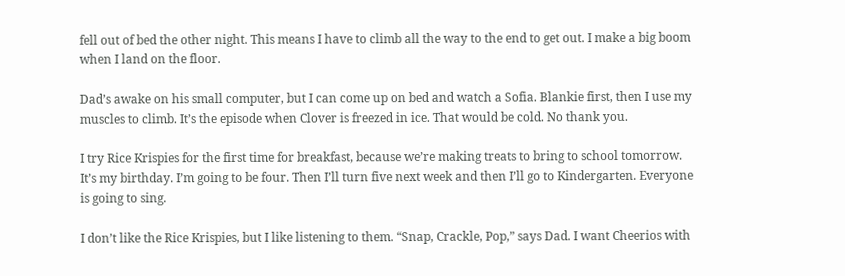fell out of bed the other night. This means I have to climb all the way to the end to get out. I make a big boom when I land on the floor.

Dad’s awake on his small computer, but I can come up on bed and watch a Sofia. Blankie first, then I use my muscles to climb. It’s the episode when Clover is freezed in ice. That would be cold. No thank you.

I try Rice Krispies for the first time for breakfast, because we’re making treats to bring to school tomorrow. It’s my birthday. I’m going to be four. Then I’ll turn five next week and then I’ll go to Kindergarten. Everyone is going to sing.

I don’t like the Rice Krispies, but I like listening to them. “Snap, Crackle, Pop,” says Dad. I want Cheerios with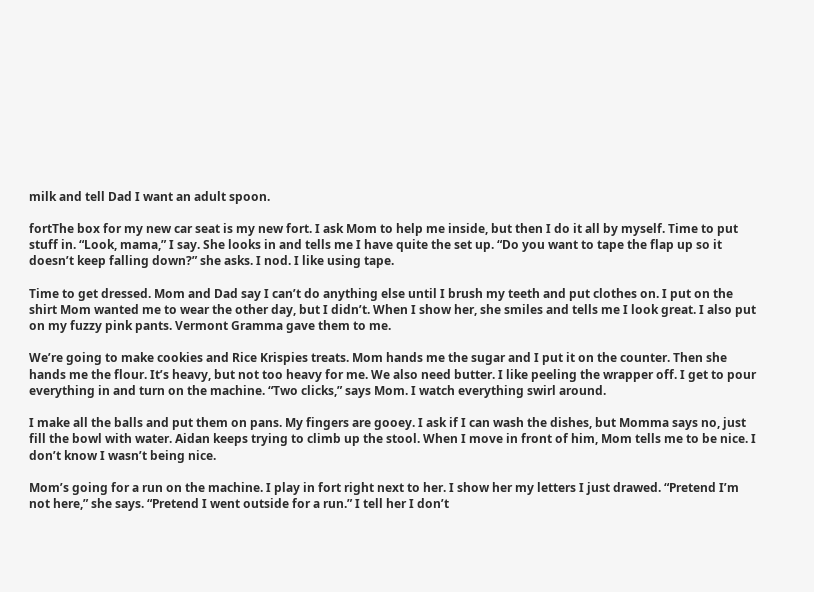milk and tell Dad I want an adult spoon.

fortThe box for my new car seat is my new fort. I ask Mom to help me inside, but then I do it all by myself. Time to put stuff in. “Look, mama,” I say. She looks in and tells me I have quite the set up. “Do you want to tape the flap up so it doesn’t keep falling down?” she asks. I nod. I like using tape.

Time to get dressed. Mom and Dad say I can’t do anything else until I brush my teeth and put clothes on. I put on the shirt Mom wanted me to wear the other day, but I didn’t. When I show her, she smiles and tells me I look great. I also put on my fuzzy pink pants. Vermont Gramma gave them to me.

We’re going to make cookies and Rice Krispies treats. Mom hands me the sugar and I put it on the counter. Then she hands me the flour. It’s heavy, but not too heavy for me. We also need butter. I like peeling the wrapper off. I get to pour everything in and turn on the machine. “Two clicks,” says Mom. I watch everything swirl around.

I make all the balls and put them on pans. My fingers are gooey. I ask if I can wash the dishes, but Momma says no, just fill the bowl with water. Aidan keeps trying to climb up the stool. When I move in front of him, Mom tells me to be nice. I don’t know I wasn’t being nice.

Mom’s going for a run on the machine. I play in fort right next to her. I show her my letters I just drawed. “Pretend I’m not here,” she says. “Pretend I went outside for a run.” I tell her I don’t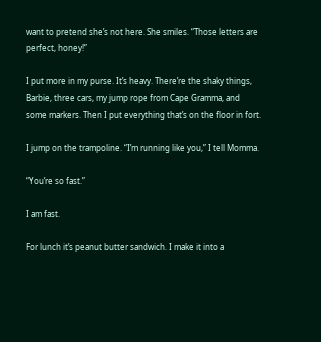want to pretend she’s not here. She smiles. “Those letters are perfect, honey!”

I put more in my purse. It’s heavy. There’re the shaky things, Barbie, three cars, my jump rope from Cape Gramma, and some markers. Then I put everything that’s on the floor in fort.

I jump on the trampoline. “I’m running like you,” I tell Momma.

“You’re so fast.”

I am fast.

For lunch it’s peanut butter sandwich. I make it into a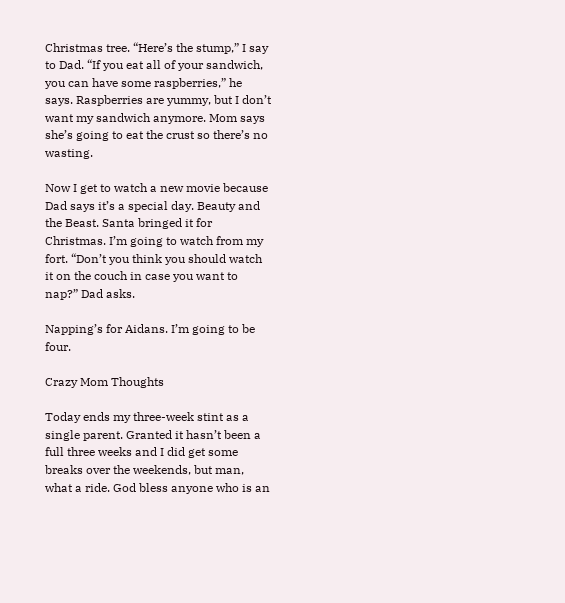Christmas tree. “Here’s the stump,” I say to Dad. “If you eat all of your sandwich, you can have some raspberries,” he says. Raspberries are yummy, but I don’t want my sandwich anymore. Mom says she’s going to eat the crust so there’s no wasting.

Now I get to watch a new movie because Dad says it’s a special day. Beauty and the Beast. Santa bringed it for Christmas. I’m going to watch from my fort. “Don’t you think you should watch it on the couch in case you want to nap?” Dad asks.

Napping’s for Aidans. I’m going to be four.

Crazy Mom Thoughts

Today ends my three-week stint as a single parent. Granted it hasn’t been a full three weeks and I did get some breaks over the weekends, but man, what a ride. God bless anyone who is an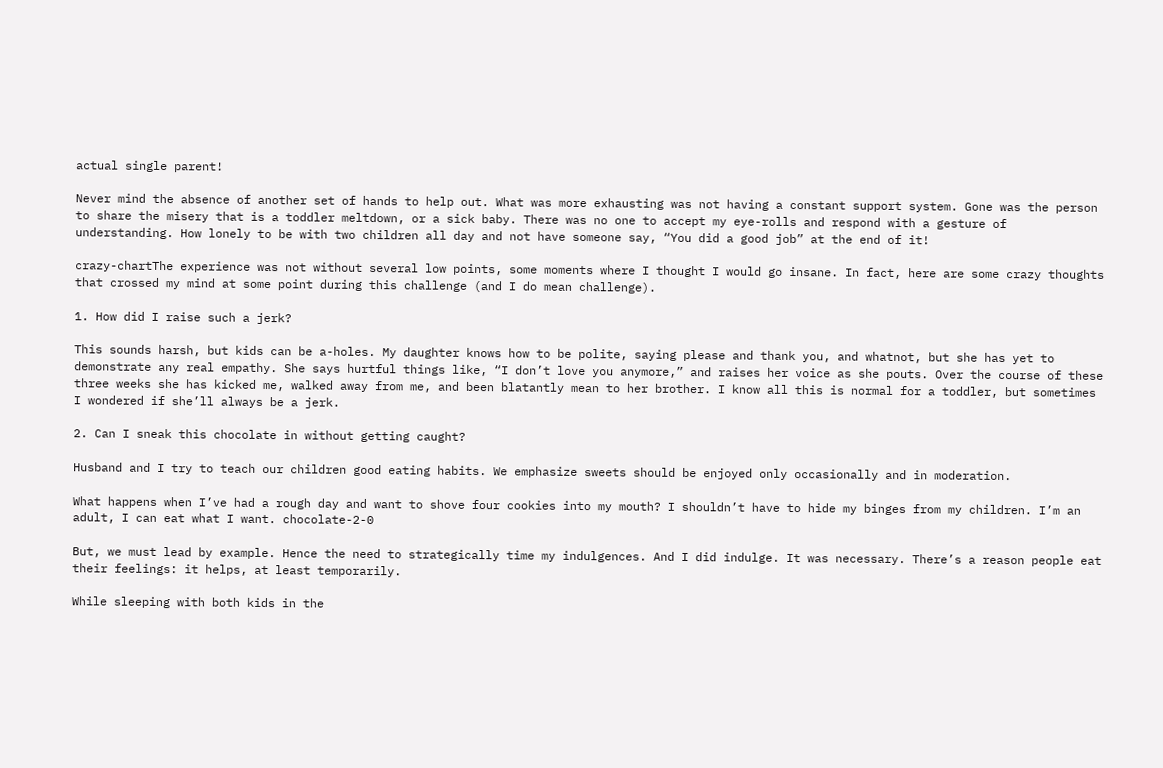actual single parent!

Never mind the absence of another set of hands to help out. What was more exhausting was not having a constant support system. Gone was the person to share the misery that is a toddler meltdown, or a sick baby. There was no one to accept my eye-rolls and respond with a gesture of understanding. How lonely to be with two children all day and not have someone say, “You did a good job” at the end of it!

crazy-chartThe experience was not without several low points, some moments where I thought I would go insane. In fact, here are some crazy thoughts that crossed my mind at some point during this challenge (and I do mean challenge).

1. How did I raise such a jerk?

This sounds harsh, but kids can be a-holes. My daughter knows how to be polite, saying please and thank you, and whatnot, but she has yet to demonstrate any real empathy. She says hurtful things like, “I don’t love you anymore,” and raises her voice as she pouts. Over the course of these three weeks she has kicked me, walked away from me, and been blatantly mean to her brother. I know all this is normal for a toddler, but sometimes I wondered if she’ll always be a jerk.

2. Can I sneak this chocolate in without getting caught?

Husband and I try to teach our children good eating habits. We emphasize sweets should be enjoyed only occasionally and in moderation.

What happens when I’ve had a rough day and want to shove four cookies into my mouth? I shouldn’t have to hide my binges from my children. I’m an adult, I can eat what I want. chocolate-2-0

But, we must lead by example. Hence the need to strategically time my indulgences. And I did indulge. It was necessary. There’s a reason people eat their feelings: it helps, at least temporarily.

While sleeping with both kids in the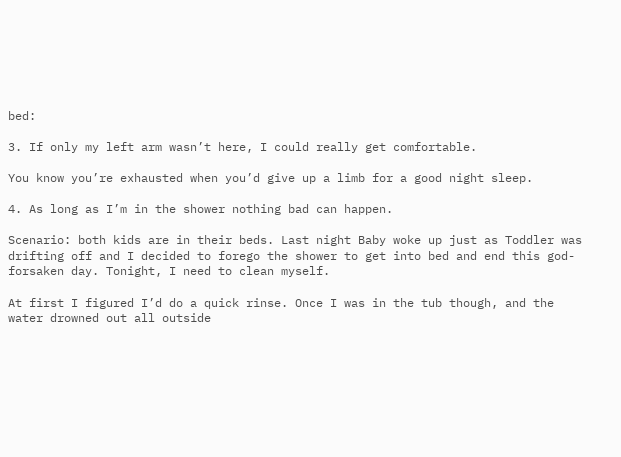bed:

3. If only my left arm wasn’t here, I could really get comfortable.

You know you’re exhausted when you’d give up a limb for a good night sleep.

4. As long as I’m in the shower nothing bad can happen.

Scenario: both kids are in their beds. Last night Baby woke up just as Toddler was drifting off and I decided to forego the shower to get into bed and end this god-forsaken day. Tonight, I need to clean myself.

At first I figured I’d do a quick rinse. Once I was in the tub though, and the water drowned out all outside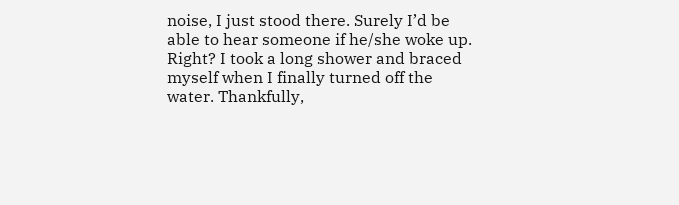noise, I just stood there. Surely I’d be able to hear someone if he/she woke up. Right? I took a long shower and braced myself when I finally turned off the water. Thankfully,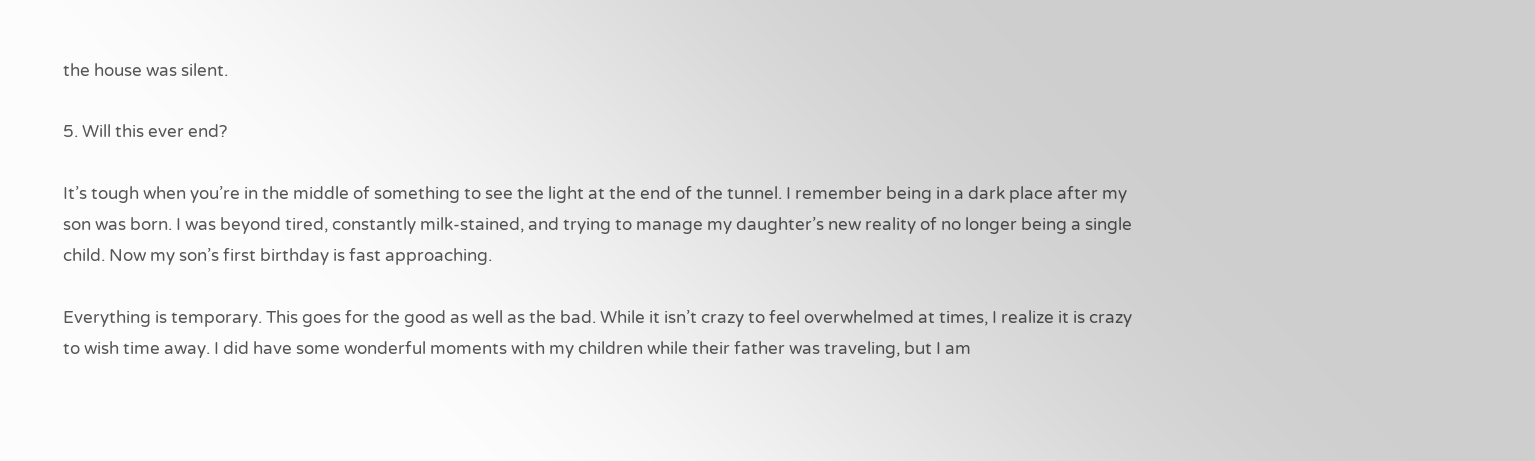the house was silent.

5. Will this ever end?

It’s tough when you’re in the middle of something to see the light at the end of the tunnel. I remember being in a dark place after my son was born. I was beyond tired, constantly milk-stained, and trying to manage my daughter’s new reality of no longer being a single child. Now my son’s first birthday is fast approaching.

Everything is temporary. This goes for the good as well as the bad. While it isn’t crazy to feel overwhelmed at times, I realize it is crazy to wish time away. I did have some wonderful moments with my children while their father was traveling, but I am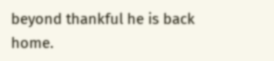beyond thankful he is back home.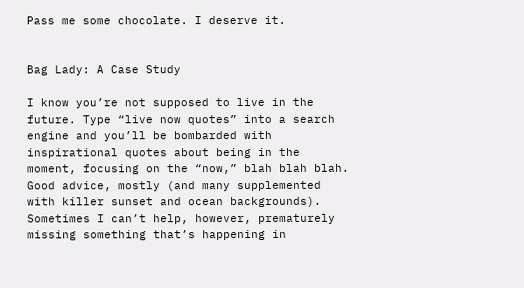Pass me some chocolate. I deserve it.


Bag Lady: A Case Study

I know you’re not supposed to live in the future. Type “live now quotes” into a search engine and you’ll be bombarded with inspirational quotes about being in the moment, focusing on the “now,” blah blah blah. Good advice, mostly (and many supplemented with killer sunset and ocean backgrounds). Sometimes I can’t help, however, prematurely missing something that’s happening in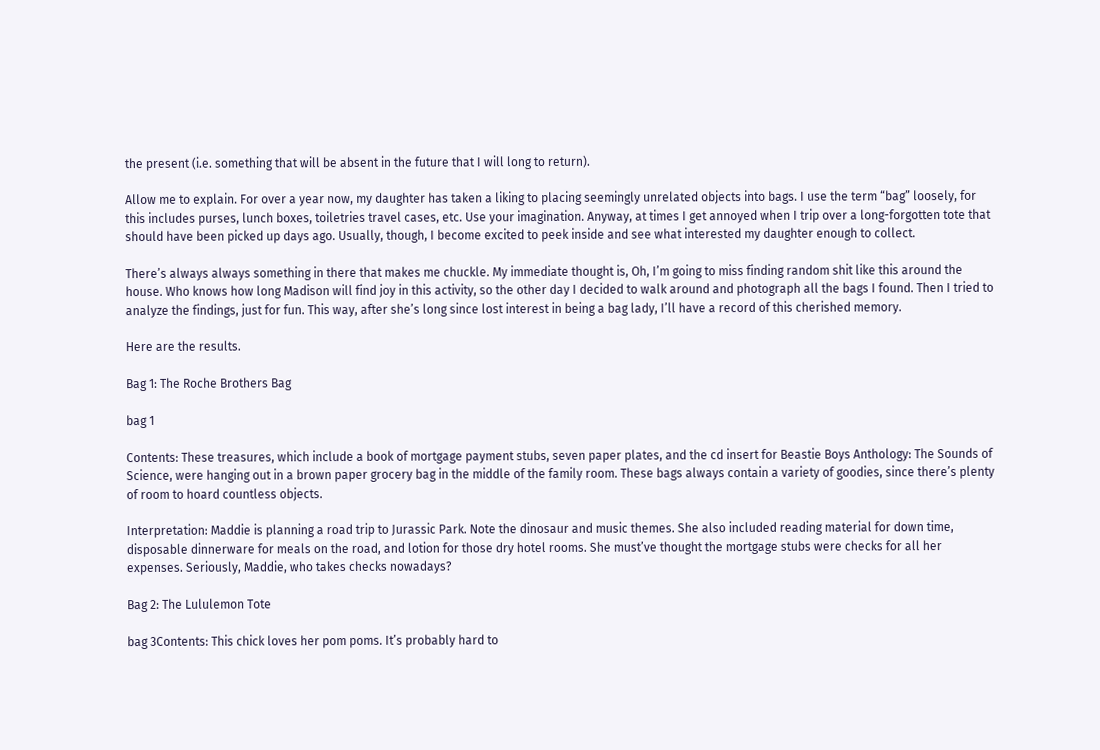the present (i.e. something that will be absent in the future that I will long to return).

Allow me to explain. For over a year now, my daughter has taken a liking to placing seemingly unrelated objects into bags. I use the term “bag” loosely, for this includes purses, lunch boxes, toiletries travel cases, etc. Use your imagination. Anyway, at times I get annoyed when I trip over a long-forgotten tote that should have been picked up days ago. Usually, though, I become excited to peek inside and see what interested my daughter enough to collect.

There’s always always something in there that makes me chuckle. My immediate thought is, Oh, I’m going to miss finding random shit like this around the house. Who knows how long Madison will find joy in this activity, so the other day I decided to walk around and photograph all the bags I found. Then I tried to analyze the findings, just for fun. This way, after she’s long since lost interest in being a bag lady, I’ll have a record of this cherished memory.

Here are the results.

Bag 1: The Roche Brothers Bag

bag 1

Contents: These treasures, which include a book of mortgage payment stubs, seven paper plates, and the cd insert for Beastie Boys Anthology: The Sounds of Science, were hanging out in a brown paper grocery bag in the middle of the family room. These bags always contain a variety of goodies, since there’s plenty of room to hoard countless objects.

Interpretation: Maddie is planning a road trip to Jurassic Park. Note the dinosaur and music themes. She also included reading material for down time, disposable dinnerware for meals on the road, and lotion for those dry hotel rooms. She must’ve thought the mortgage stubs were checks for all her expenses. Seriously, Maddie, who takes checks nowadays?

Bag 2: The Lululemon Tote

bag 3Contents: This chick loves her pom poms. It’s probably hard to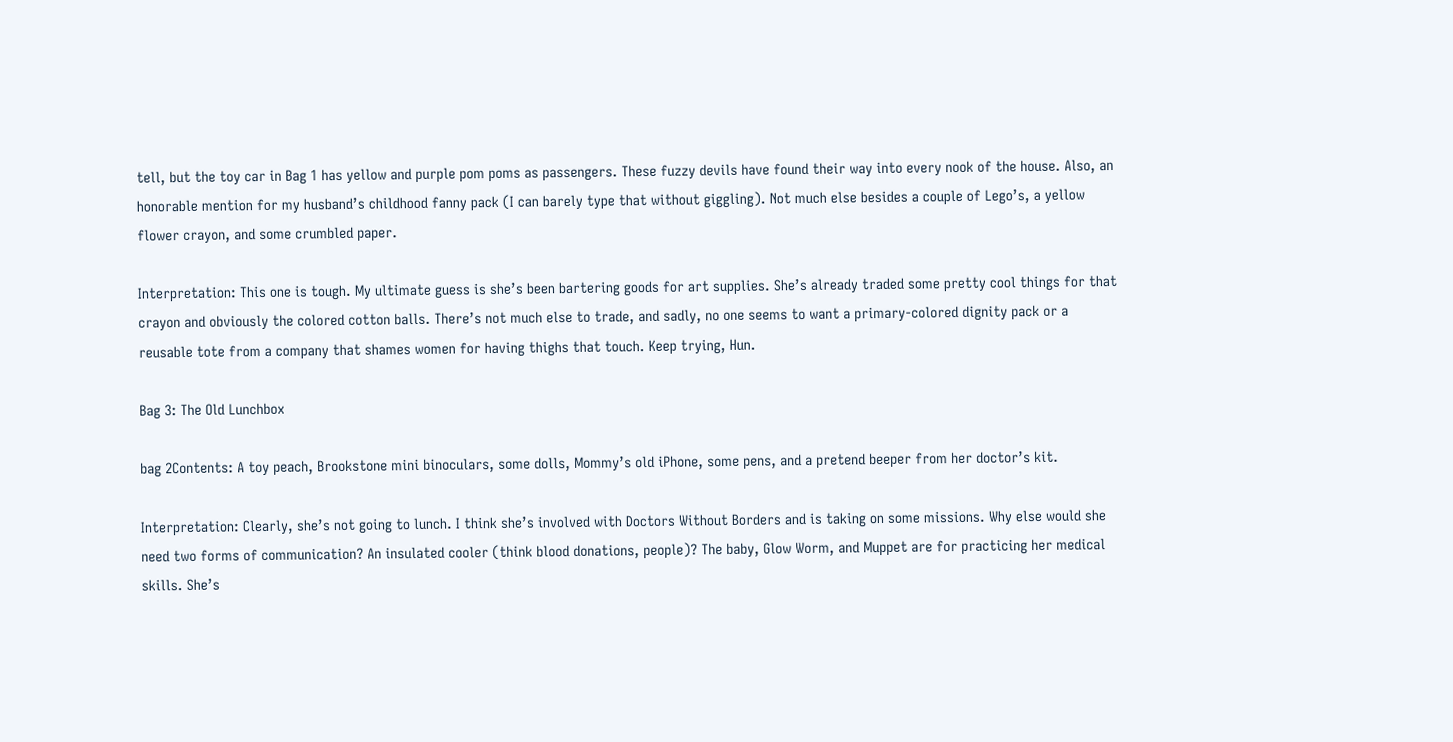tell, but the toy car in Bag 1 has yellow and purple pom poms as passengers. These fuzzy devils have found their way into every nook of the house. Also, an honorable mention for my husband’s childhood fanny pack (I can barely type that without giggling). Not much else besides a couple of Lego’s, a yellow flower crayon, and some crumbled paper.

Interpretation: This one is tough. My ultimate guess is she’s been bartering goods for art supplies. She’s already traded some pretty cool things for that crayon and obviously the colored cotton balls. There’s not much else to trade, and sadly, no one seems to want a primary-colored dignity pack or a reusable tote from a company that shames women for having thighs that touch. Keep trying, Hun.

Bag 3: The Old Lunchbox

bag 2Contents: A toy peach, Brookstone mini binoculars, some dolls, Mommy’s old iPhone, some pens, and a pretend beeper from her doctor’s kit.

Interpretation: Clearly, she’s not going to lunch. I think she’s involved with Doctors Without Borders and is taking on some missions. Why else would she need two forms of communication? An insulated cooler (think blood donations, people)? The baby, Glow Worm, and Muppet are for practicing her medical skills. She’s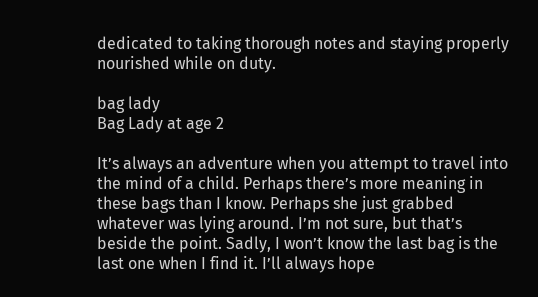dedicated to taking thorough notes and staying properly nourished while on duty.

bag lady
Bag Lady at age 2

It’s always an adventure when you attempt to travel into the mind of a child. Perhaps there’s more meaning in these bags than I know. Perhaps she just grabbed whatever was lying around. I’m not sure, but that’s beside the point. Sadly, I won’t know the last bag is the last one when I find it. I’ll always hope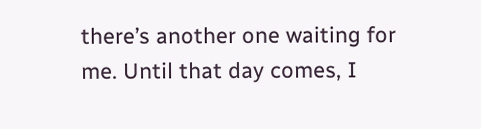there’s another one waiting for me. Until that day comes, I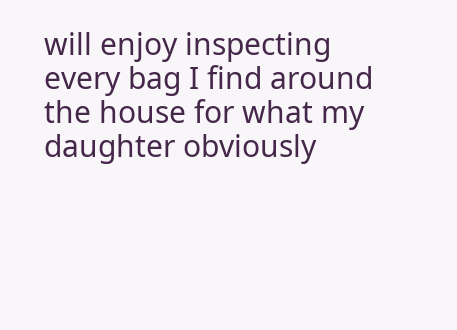will enjoy inspecting every bag I find around the house for what my daughter obviously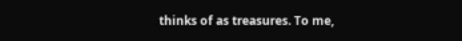thinks of as treasures. To me,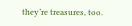they’re treasures, too.